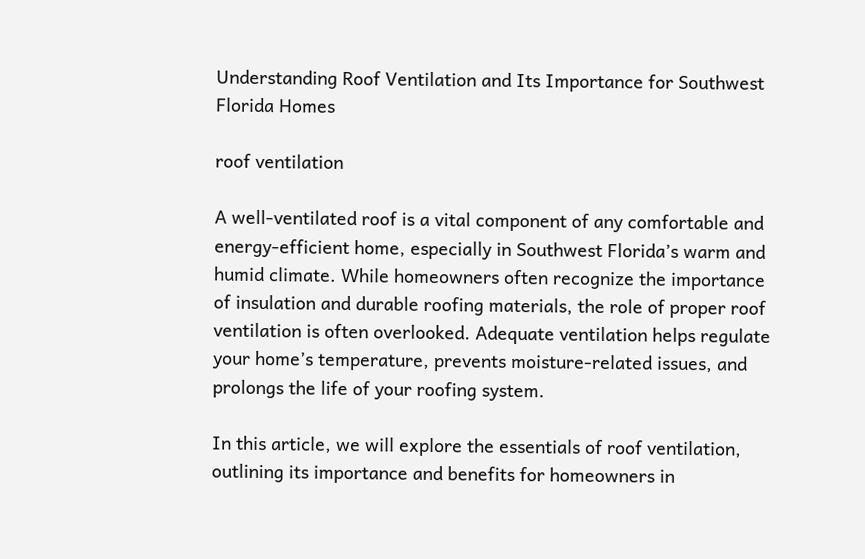Understanding Roof Ventilation and Its Importance for Southwest Florida Homes

roof ventilation

A well-ventilated roof is a vital component of any comfortable and energy-efficient home, especially in Southwest Florida’s warm and humid climate. While homeowners often recognize the importance of insulation and durable roofing materials, the role of proper roof ventilation is often overlooked. Adequate ventilation helps regulate your home’s temperature, prevents moisture-related issues, and prolongs the life of your roofing system.

In this article, we will explore the essentials of roof ventilation, outlining its importance and benefits for homeowners in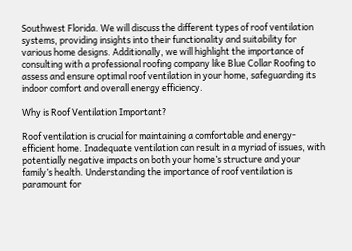Southwest Florida. We will discuss the different types of roof ventilation systems, providing insights into their functionality and suitability for various home designs. Additionally, we will highlight the importance of consulting with a professional roofing company like Blue Collar Roofing to assess and ensure optimal roof ventilation in your home, safeguarding its indoor comfort and overall energy efficiency.

Why is Roof Ventilation Important?

Roof ventilation is crucial for maintaining a comfortable and energy-efficient home. Inadequate ventilation can result in a myriad of issues, with potentially negative impacts on both your home’s structure and your family’s health. Understanding the importance of roof ventilation is paramount for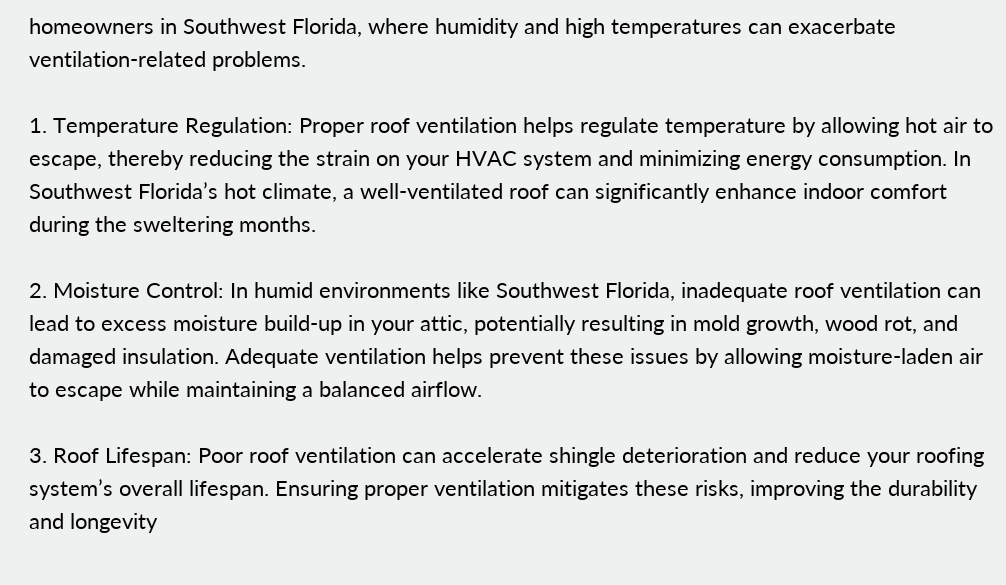homeowners in Southwest Florida, where humidity and high temperatures can exacerbate ventilation-related problems.

1. Temperature Regulation: Proper roof ventilation helps regulate temperature by allowing hot air to escape, thereby reducing the strain on your HVAC system and minimizing energy consumption. In Southwest Florida’s hot climate, a well-ventilated roof can significantly enhance indoor comfort during the sweltering months.

2. Moisture Control: In humid environments like Southwest Florida, inadequate roof ventilation can lead to excess moisture build-up in your attic, potentially resulting in mold growth, wood rot, and damaged insulation. Adequate ventilation helps prevent these issues by allowing moisture-laden air to escape while maintaining a balanced airflow.

3. Roof Lifespan: Poor roof ventilation can accelerate shingle deterioration and reduce your roofing system’s overall lifespan. Ensuring proper ventilation mitigates these risks, improving the durability and longevity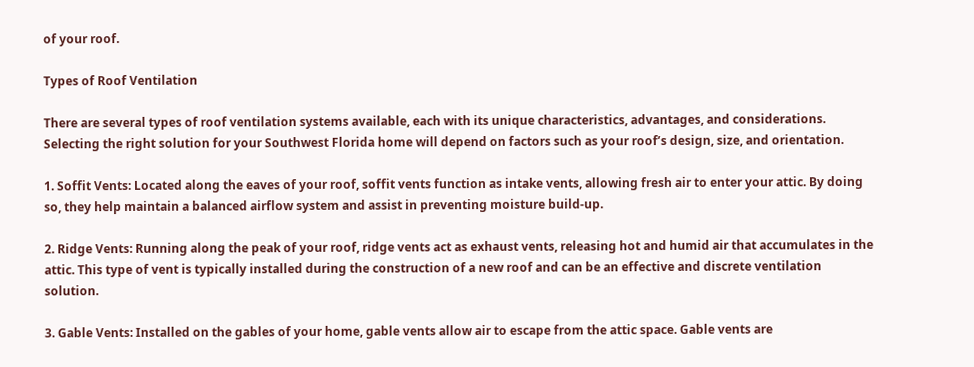of your roof.

Types of Roof Ventilation

There are several types of roof ventilation systems available, each with its unique characteristics, advantages, and considerations. Selecting the right solution for your Southwest Florida home will depend on factors such as your roof’s design, size, and orientation.

1. Soffit Vents: Located along the eaves of your roof, soffit vents function as intake vents, allowing fresh air to enter your attic. By doing so, they help maintain a balanced airflow system and assist in preventing moisture build-up.

2. Ridge Vents: Running along the peak of your roof, ridge vents act as exhaust vents, releasing hot and humid air that accumulates in the attic. This type of vent is typically installed during the construction of a new roof and can be an effective and discrete ventilation solution.

3. Gable Vents: Installed on the gables of your home, gable vents allow air to escape from the attic space. Gable vents are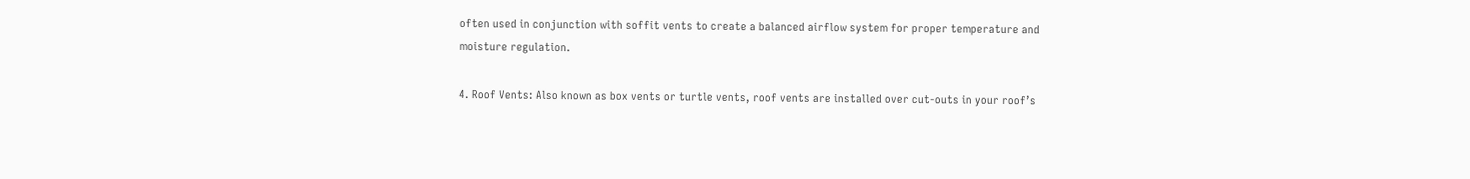often used in conjunction with soffit vents to create a balanced airflow system for proper temperature and moisture regulation.

4. Roof Vents: Also known as box vents or turtle vents, roof vents are installed over cut-outs in your roof’s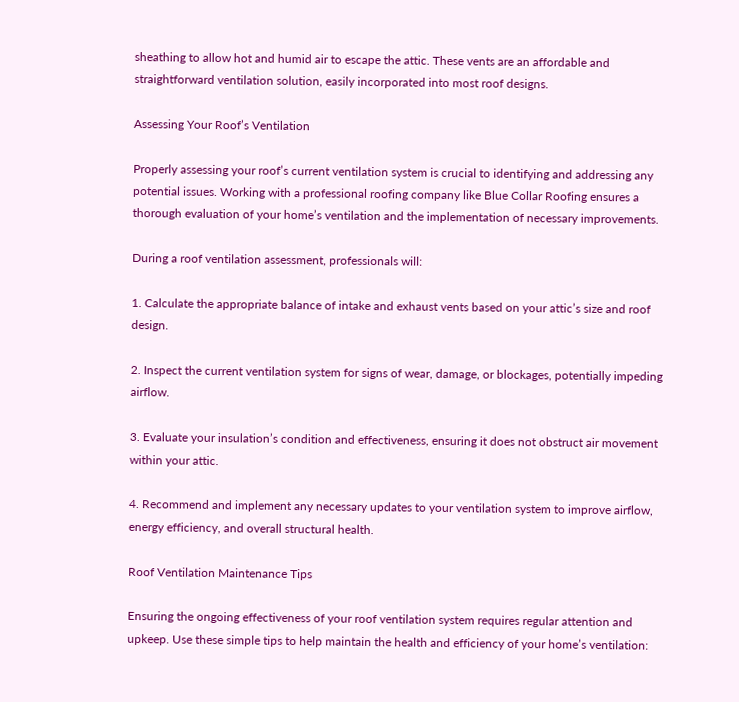sheathing to allow hot and humid air to escape the attic. These vents are an affordable and straightforward ventilation solution, easily incorporated into most roof designs.

Assessing Your Roof’s Ventilation

Properly assessing your roof’s current ventilation system is crucial to identifying and addressing any potential issues. Working with a professional roofing company like Blue Collar Roofing ensures a thorough evaluation of your home’s ventilation and the implementation of necessary improvements.

During a roof ventilation assessment, professionals will:

1. Calculate the appropriate balance of intake and exhaust vents based on your attic’s size and roof design.

2. Inspect the current ventilation system for signs of wear, damage, or blockages, potentially impeding airflow.

3. Evaluate your insulation’s condition and effectiveness, ensuring it does not obstruct air movement within your attic.

4. Recommend and implement any necessary updates to your ventilation system to improve airflow, energy efficiency, and overall structural health.

Roof Ventilation Maintenance Tips

Ensuring the ongoing effectiveness of your roof ventilation system requires regular attention and upkeep. Use these simple tips to help maintain the health and efficiency of your home’s ventilation: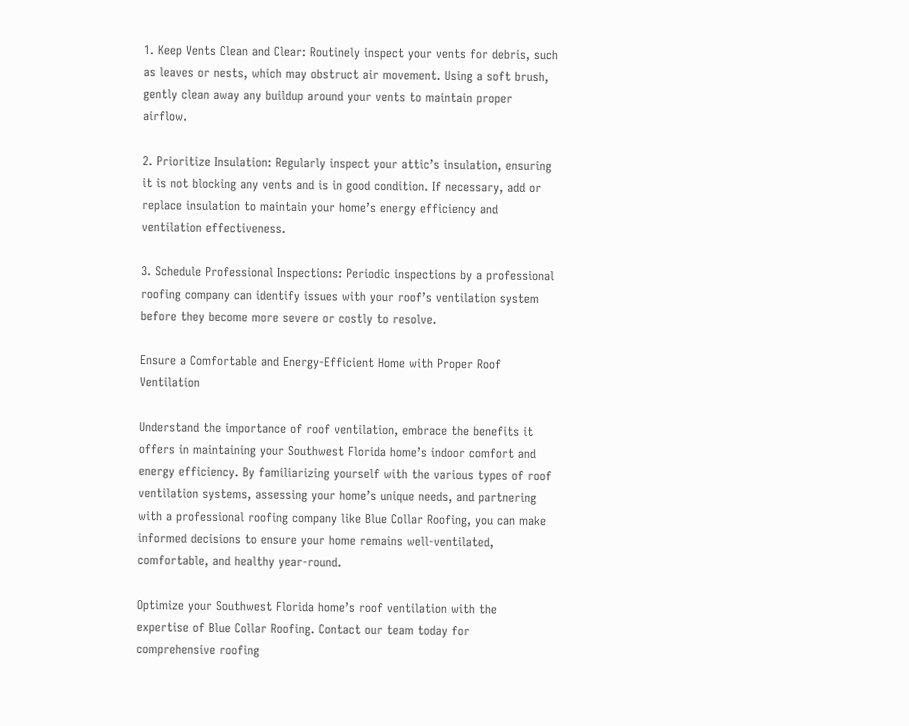1. Keep Vents Clean and Clear: Routinely inspect your vents for debris, such as leaves or nests, which may obstruct air movement. Using a soft brush, gently clean away any buildup around your vents to maintain proper airflow.

2. Prioritize Insulation: Regularly inspect your attic’s insulation, ensuring it is not blocking any vents and is in good condition. If necessary, add or replace insulation to maintain your home’s energy efficiency and ventilation effectiveness.

3. Schedule Professional Inspections: Periodic inspections by a professional roofing company can identify issues with your roof’s ventilation system before they become more severe or costly to resolve.

Ensure a Comfortable and Energy-Efficient Home with Proper Roof Ventilation

Understand the importance of roof ventilation, embrace the benefits it offers in maintaining your Southwest Florida home’s indoor comfort and energy efficiency. By familiarizing yourself with the various types of roof ventilation systems, assessing your home’s unique needs, and partnering with a professional roofing company like Blue Collar Roofing, you can make informed decisions to ensure your home remains well-ventilated, comfortable, and healthy year-round.

Optimize your Southwest Florida home’s roof ventilation with the expertise of Blue Collar Roofing. Contact our team today for comprehensive roofing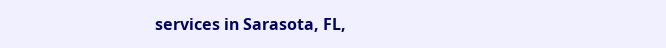services in Sarasota, FL,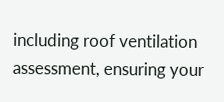including roof ventilation assessment, ensuring your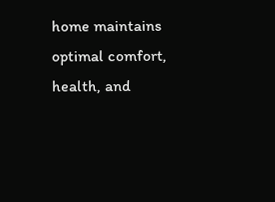home maintains optimal comfort, health, and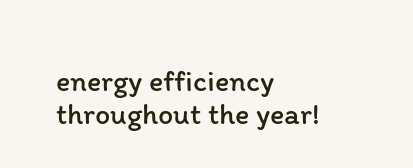energy efficiency throughout the year!